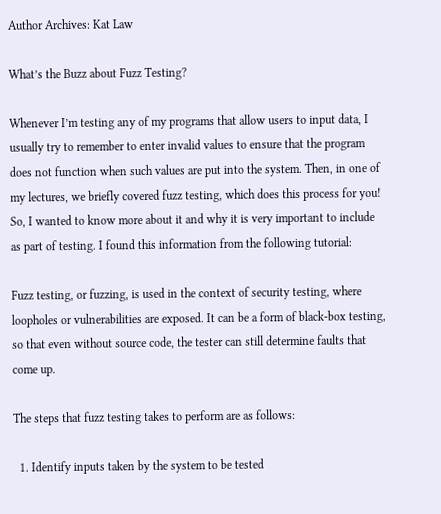Author Archives: Kat Law

What’s the Buzz about Fuzz Testing?

Whenever I’m testing any of my programs that allow users to input data, I usually try to remember to enter invalid values to ensure that the program does not function when such values are put into the system. Then, in one of my lectures, we briefly covered fuzz testing, which does this process for you! So, I wanted to know more about it and why it is very important to include as part of testing. I found this information from the following tutorial:

Fuzz testing, or fuzzing, is used in the context of security testing, where loopholes or vulnerabilities are exposed. It can be a form of black-box testing, so that even without source code, the tester can still determine faults that come up.

The steps that fuzz testing takes to perform are as follows:

  1. Identify inputs taken by the system to be tested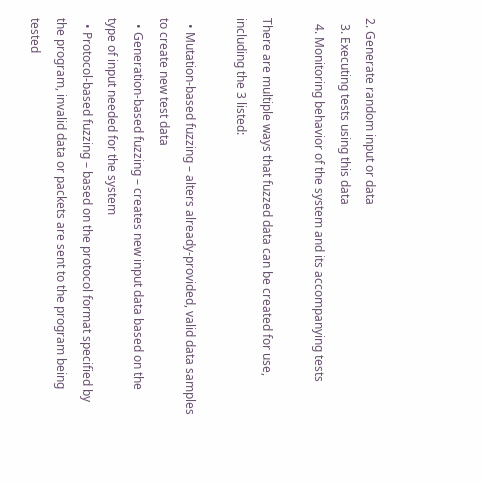2. Generate random input or data
  3. Executing tests using this data
  4. Monitoring behavior of the system and its accompanying tests

There are multiple ways that fuzzed data can be created for use, including the 3 listed:

  • Mutation-based fuzzing – alters already-provided, valid data samples to create new test data
  • Generation-based fuzzing – creates new input data based on the type of input needed for the system
  • Protocol-based fuzzing – based on the protocol format specified by the program, invalid data or packets are sent to the program being tested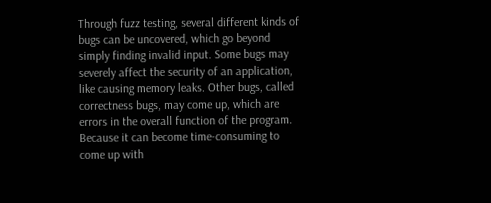Through fuzz testing, several different kinds of bugs can be uncovered, which go beyond simply finding invalid input. Some bugs may severely affect the security of an application, like causing memory leaks. Other bugs, called correctness bugs, may come up, which are errors in the overall function of the program. Because it can become time-consuming to come up with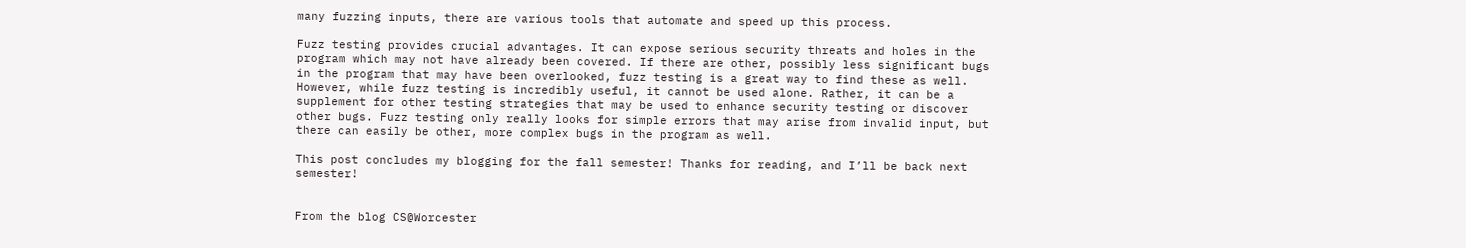many fuzzing inputs, there are various tools that automate and speed up this process.

Fuzz testing provides crucial advantages. It can expose serious security threats and holes in the program which may not have already been covered. If there are other, possibly less significant bugs in the program that may have been overlooked, fuzz testing is a great way to find these as well. However, while fuzz testing is incredibly useful, it cannot be used alone. Rather, it can be a supplement for other testing strategies that may be used to enhance security testing or discover other bugs. Fuzz testing only really looks for simple errors that may arise from invalid input, but there can easily be other, more complex bugs in the program as well.

This post concludes my blogging for the fall semester! Thanks for reading, and I’ll be back next semester!


From the blog CS@Worcester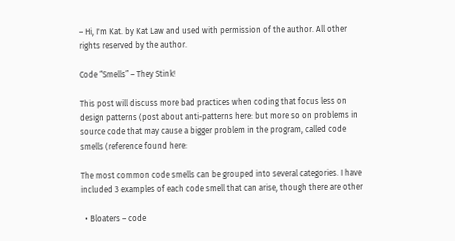– Hi, I'm Kat. by Kat Law and used with permission of the author. All other rights reserved by the author.

Code “Smells” – They Stink!

This post will discuss more bad practices when coding that focus less on design patterns (post about anti-patterns here: but more so on problems in source code that may cause a bigger problem in the program, called code smells (reference found here:

The most common code smells can be grouped into several categories. I have included 3 examples of each code smell that can arise, though there are other

  • Bloaters – code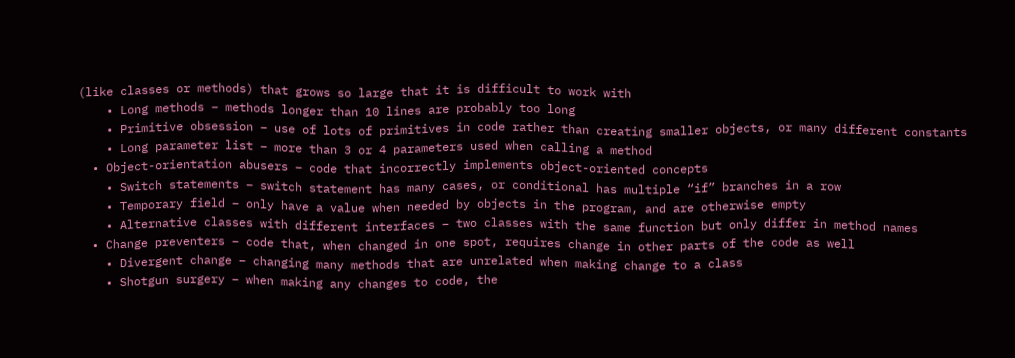(like classes or methods) that grows so large that it is difficult to work with
    • Long methods – methods longer than 10 lines are probably too long
    • Primitive obsession – use of lots of primitives in code rather than creating smaller objects, or many different constants
    • Long parameter list – more than 3 or 4 parameters used when calling a method
  • Object-orientation abusers – code that incorrectly implements object-oriented concepts
    • Switch statements – switch statement has many cases, or conditional has multiple “if” branches in a row
    • Temporary field – only have a value when needed by objects in the program, and are otherwise empty
    • Alternative classes with different interfaces – two classes with the same function but only differ in method names
  • Change preventers – code that, when changed in one spot, requires change in other parts of the code as well
    • Divergent change – changing many methods that are unrelated when making change to a class
    • Shotgun surgery – when making any changes to code, the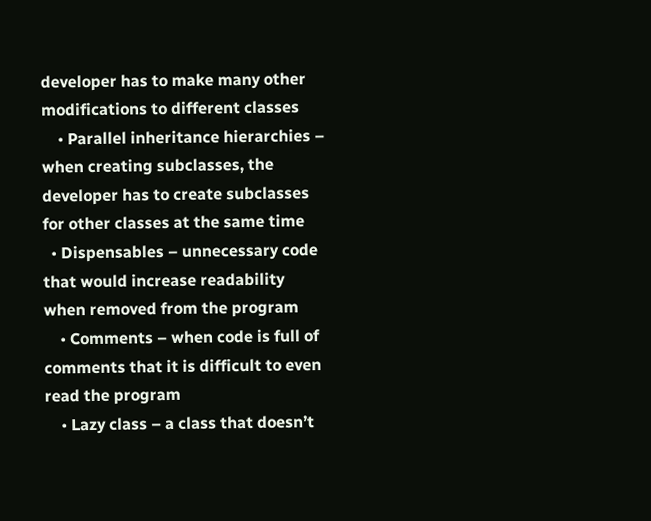developer has to make many other modifications to different classes
    • Parallel inheritance hierarchies – when creating subclasses, the developer has to create subclasses for other classes at the same time
  • Dispensables – unnecessary code that would increase readability when removed from the program
    • Comments – when code is full of comments that it is difficult to even read the program
    • Lazy class – a class that doesn’t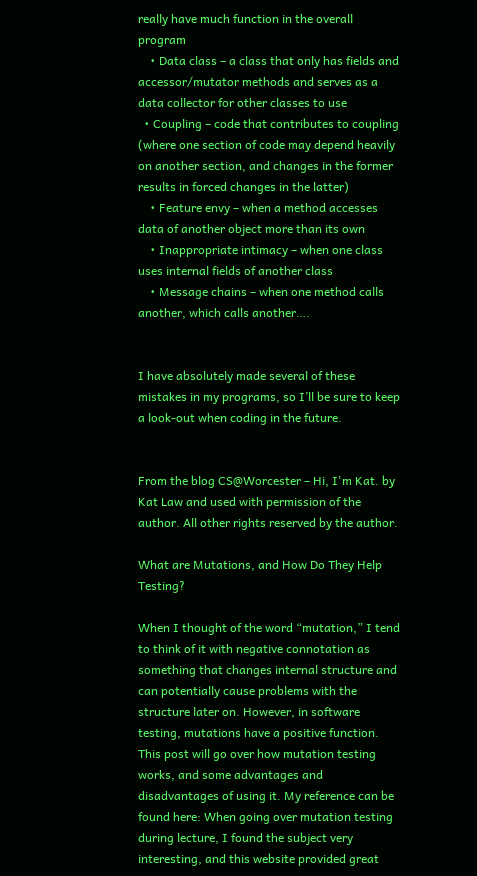really have much function in the overall program
    • Data class – a class that only has fields and accessor/mutator methods and serves as a data collector for other classes to use
  • Coupling – code that contributes to coupling (where one section of code may depend heavily on another section, and changes in the former results in forced changes in the latter)
    • Feature envy – when a method accesses data of another object more than its own
    • Inappropriate intimacy – when one class uses internal fields of another class
    • Message chains – when one method calls another, which calls another….


I have absolutely made several of these mistakes in my programs, so I’ll be sure to keep a look-out when coding in the future.


From the blog CS@Worcester – Hi, I'm Kat. by Kat Law and used with permission of the author. All other rights reserved by the author.

What are Mutations, and How Do They Help Testing?

When I thought of the word “mutation,” I tend to think of it with negative connotation as something that changes internal structure and can potentially cause problems with the structure later on. However, in software testing, mutations have a positive function. This post will go over how mutation testing works, and some advantages and disadvantages of using it. My reference can be found here: When going over mutation testing during lecture, I found the subject very interesting, and this website provided great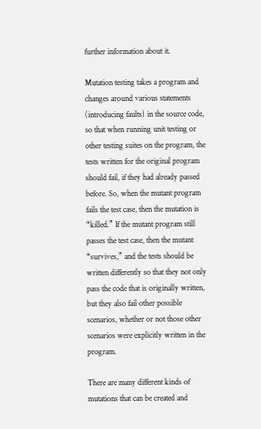further information about it.

Mutation testing takes a program and changes around various statements (introducing faults) in the source code, so that when running unit testing or other testing suites on the program, the tests written for the original program should fail, if they had already passed before. So, when the mutant program fails the test case, then the mutation is “killed.” If the mutant program still passes the test case, then the mutant “survives,” and the tests should be written differently so that they not only pass the code that is originally written, but they also fail other possible scenarios, whether or not those other scenarios were explicitly written in the program.

There are many different kinds of mutations that can be created and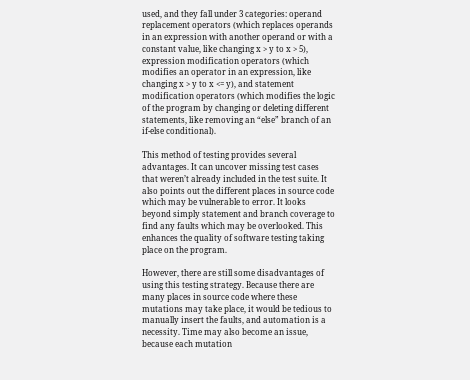used, and they fall under 3 categories: operand replacement operators (which replaces operands in an expression with another operand or with a constant value, like changing x > y to x > 5), expression modification operators (which modifies an operator in an expression, like changing x > y to x <= y), and statement modification operators (which modifies the logic of the program by changing or deleting different statements, like removing an “else” branch of an if-else conditional).

This method of testing provides several advantages. It can uncover missing test cases that weren’t already included in the test suite. It also points out the different places in source code which may be vulnerable to error. It looks beyond simply statement and branch coverage to find any faults which may be overlooked. This enhances the quality of software testing taking place on the program.

However, there are still some disadvantages of using this testing strategy. Because there are many places in source code where these mutations may take place, it would be tedious to manually insert the faults, and automation is a necessity. Time may also become an issue, because each mutation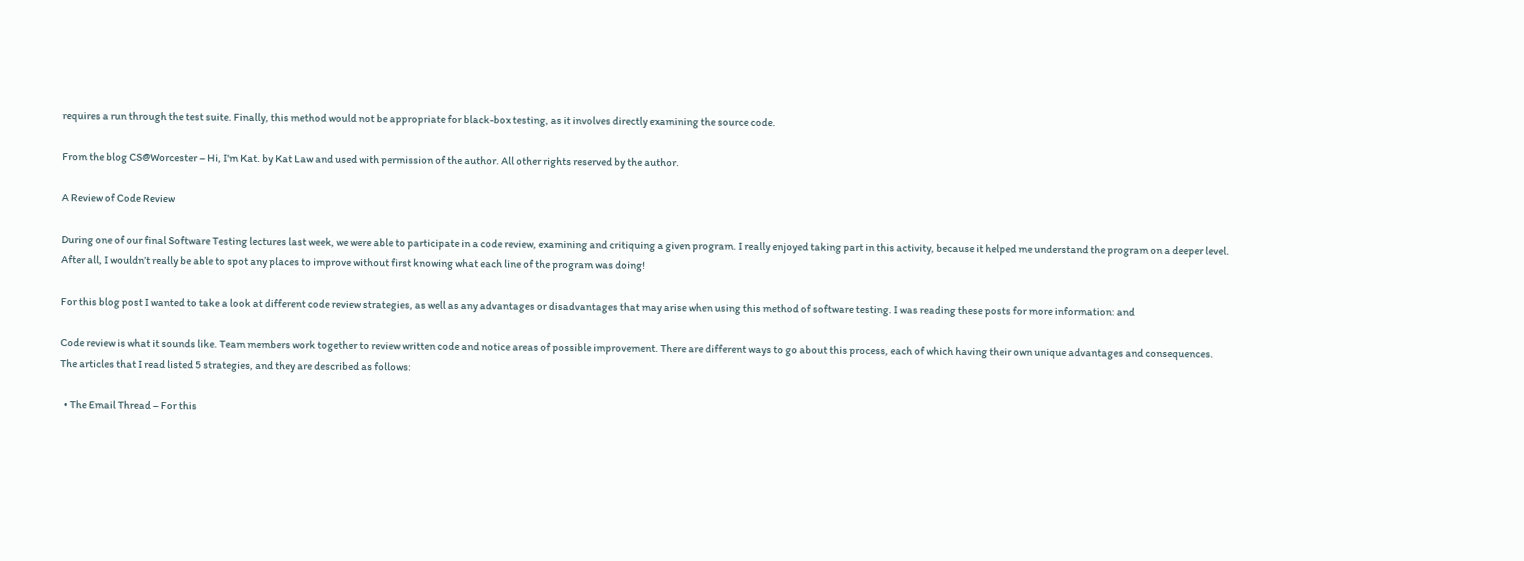requires a run through the test suite. Finally, this method would not be appropriate for black-box testing, as it involves directly examining the source code.

From the blog CS@Worcester – Hi, I'm Kat. by Kat Law and used with permission of the author. All other rights reserved by the author.

A Review of Code Review

During one of our final Software Testing lectures last week, we were able to participate in a code review, examining and critiquing a given program. I really enjoyed taking part in this activity, because it helped me understand the program on a deeper level. After all, I wouldn’t really be able to spot any places to improve without first knowing what each line of the program was doing!

For this blog post I wanted to take a look at different code review strategies, as well as any advantages or disadvantages that may arise when using this method of software testing. I was reading these posts for more information: and

Code review is what it sounds like. Team members work together to review written code and notice areas of possible improvement. There are different ways to go about this process, each of which having their own unique advantages and consequences. The articles that I read listed 5 strategies, and they are described as follows:

  • The Email Thread – For this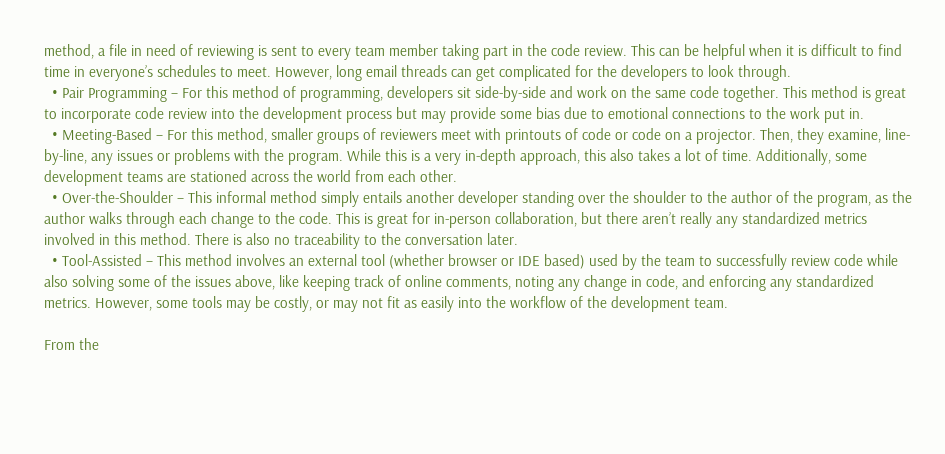method, a file in need of reviewing is sent to every team member taking part in the code review. This can be helpful when it is difficult to find time in everyone’s schedules to meet. However, long email threads can get complicated for the developers to look through.
  • Pair Programming – For this method of programming, developers sit side-by-side and work on the same code together. This method is great to incorporate code review into the development process but may provide some bias due to emotional connections to the work put in.
  • Meeting-Based – For this method, smaller groups of reviewers meet with printouts of code or code on a projector. Then, they examine, line-by-line, any issues or problems with the program. While this is a very in-depth approach, this also takes a lot of time. Additionally, some development teams are stationed across the world from each other.
  • Over-the-Shoulder – This informal method simply entails another developer standing over the shoulder to the author of the program, as the author walks through each change to the code. This is great for in-person collaboration, but there aren’t really any standardized metrics involved in this method. There is also no traceability to the conversation later.
  • Tool-Assisted – This method involves an external tool (whether browser or IDE based) used by the team to successfully review code while also solving some of the issues above, like keeping track of online comments, noting any change in code, and enforcing any standardized metrics. However, some tools may be costly, or may not fit as easily into the workflow of the development team.

From the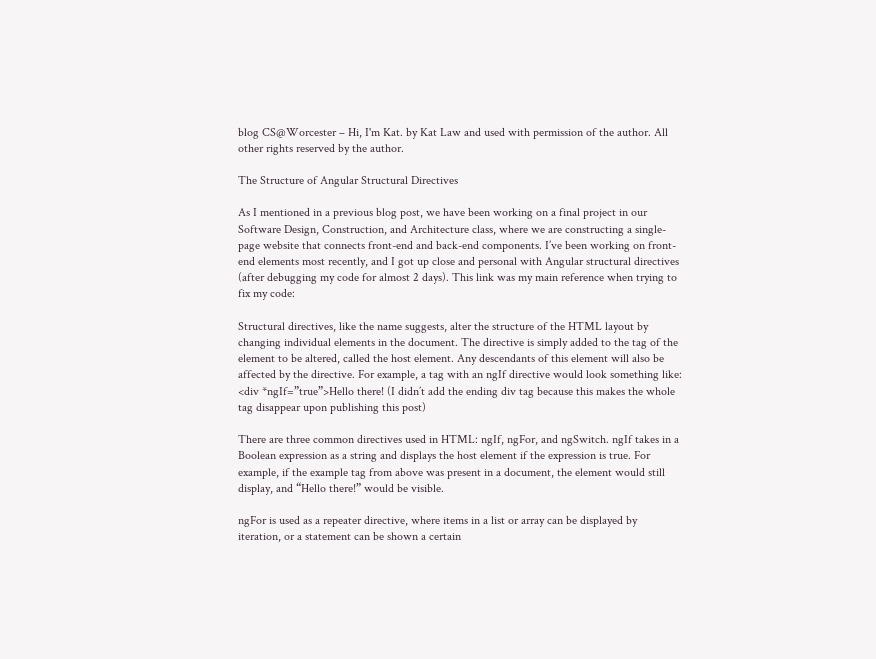blog CS@Worcester – Hi, I'm Kat. by Kat Law and used with permission of the author. All other rights reserved by the author.

The Structure of Angular Structural Directives

As I mentioned in a previous blog post, we have been working on a final project in our Software Design, Construction, and Architecture class, where we are constructing a single-page website that connects front-end and back-end components. I’ve been working on front-end elements most recently, and I got up close and personal with Angular structural directives (after debugging my code for almost 2 days). This link was my main reference when trying to fix my code:

Structural directives, like the name suggests, alter the structure of the HTML layout by changing individual elements in the document. The directive is simply added to the tag of the element to be altered, called the host element. Any descendants of this element will also be affected by the directive. For example, a tag with an ngIf directive would look something like: <div *ngIf=”true”>Hello there! (I didn’t add the ending div tag because this makes the whole tag disappear upon publishing this post)

There are three common directives used in HTML: ngIf, ngFor, and ngSwitch. ngIf takes in a Boolean expression as a string and displays the host element if the expression is true. For example, if the example tag from above was present in a document, the element would still display, and “Hello there!” would be visible.

ngFor is used as a repeater directive, where items in a list or array can be displayed by iteration, or a statement can be shown a certain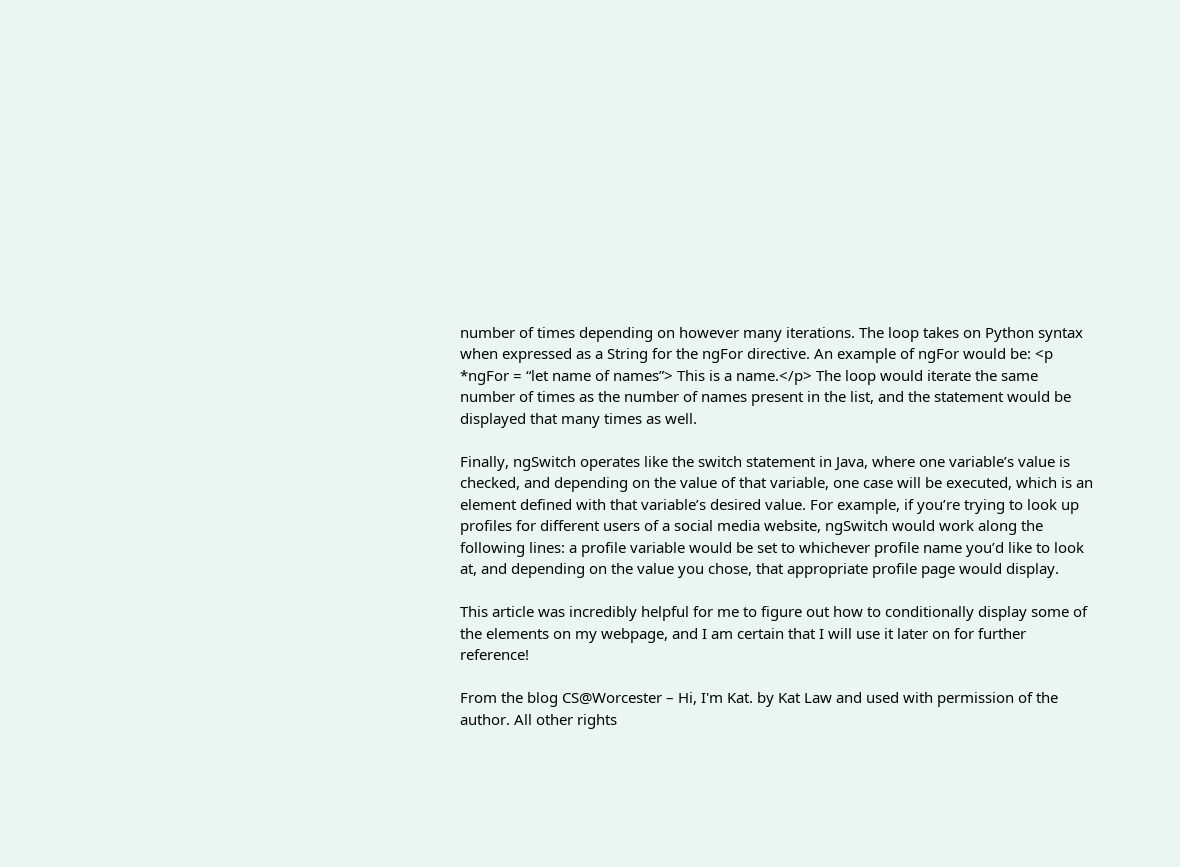number of times depending on however many iterations. The loop takes on Python syntax when expressed as a String for the ngFor directive. An example of ngFor would be: <p *ngFor = “let name of names”> This is a name.</p> The loop would iterate the same number of times as the number of names present in the list, and the statement would be displayed that many times as well.

Finally, ngSwitch operates like the switch statement in Java, where one variable’s value is checked, and depending on the value of that variable, one case will be executed, which is an element defined with that variable’s desired value. For example, if you’re trying to look up profiles for different users of a social media website, ngSwitch would work along the following lines: a profile variable would be set to whichever profile name you’d like to look at, and depending on the value you chose, that appropriate profile page would display.

This article was incredibly helpful for me to figure out how to conditionally display some of the elements on my webpage, and I am certain that I will use it later on for further reference!

From the blog CS@Worcester – Hi, I'm Kat. by Kat Law and used with permission of the author. All other rights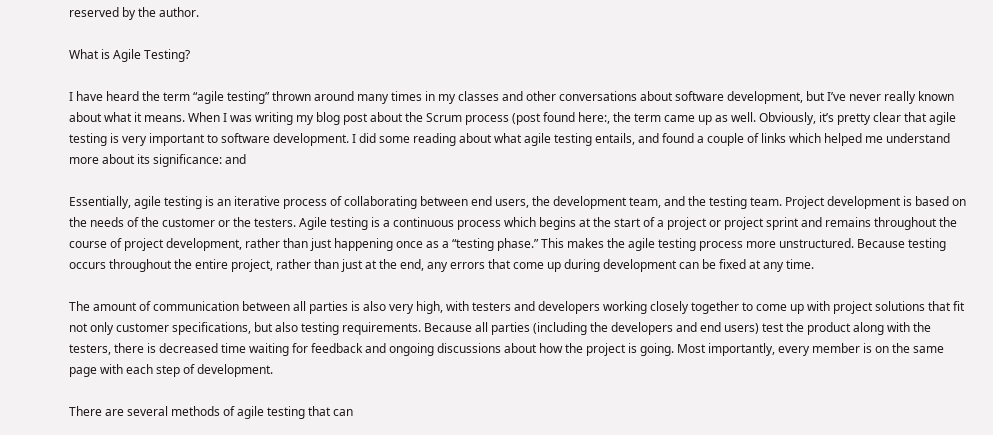reserved by the author.

What is Agile Testing?

I have heard the term “agile testing” thrown around many times in my classes and other conversations about software development, but I’ve never really known about what it means. When I was writing my blog post about the Scrum process (post found here:, the term came up as well. Obviously, it’s pretty clear that agile testing is very important to software development. I did some reading about what agile testing entails, and found a couple of links which helped me understand more about its significance: and

Essentially, agile testing is an iterative process of collaborating between end users, the development team, and the testing team. Project development is based on the needs of the customer or the testers. Agile testing is a continuous process which begins at the start of a project or project sprint and remains throughout the course of project development, rather than just happening once as a “testing phase.” This makes the agile testing process more unstructured. Because testing occurs throughout the entire project, rather than just at the end, any errors that come up during development can be fixed at any time.

The amount of communication between all parties is also very high, with testers and developers working closely together to come up with project solutions that fit not only customer specifications, but also testing requirements. Because all parties (including the developers and end users) test the product along with the testers, there is decreased time waiting for feedback and ongoing discussions about how the project is going. Most importantly, every member is on the same page with each step of development.

There are several methods of agile testing that can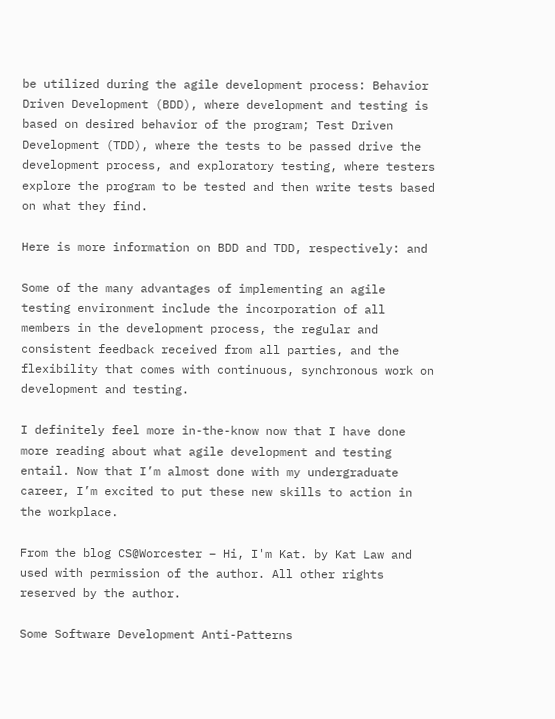be utilized during the agile development process: Behavior Driven Development (BDD), where development and testing is based on desired behavior of the program; Test Driven Development (TDD), where the tests to be passed drive the development process, and exploratory testing, where testers explore the program to be tested and then write tests based on what they find.

Here is more information on BDD and TDD, respectively: and

Some of the many advantages of implementing an agile testing environment include the incorporation of all members in the development process, the regular and consistent feedback received from all parties, and the flexibility that comes with continuous, synchronous work on development and testing.

I definitely feel more in-the-know now that I have done more reading about what agile development and testing entail. Now that I’m almost done with my undergraduate career, I’m excited to put these new skills to action in the workplace.

From the blog CS@Worcester – Hi, I'm Kat. by Kat Law and used with permission of the author. All other rights reserved by the author.

Some Software Development Anti-Patterns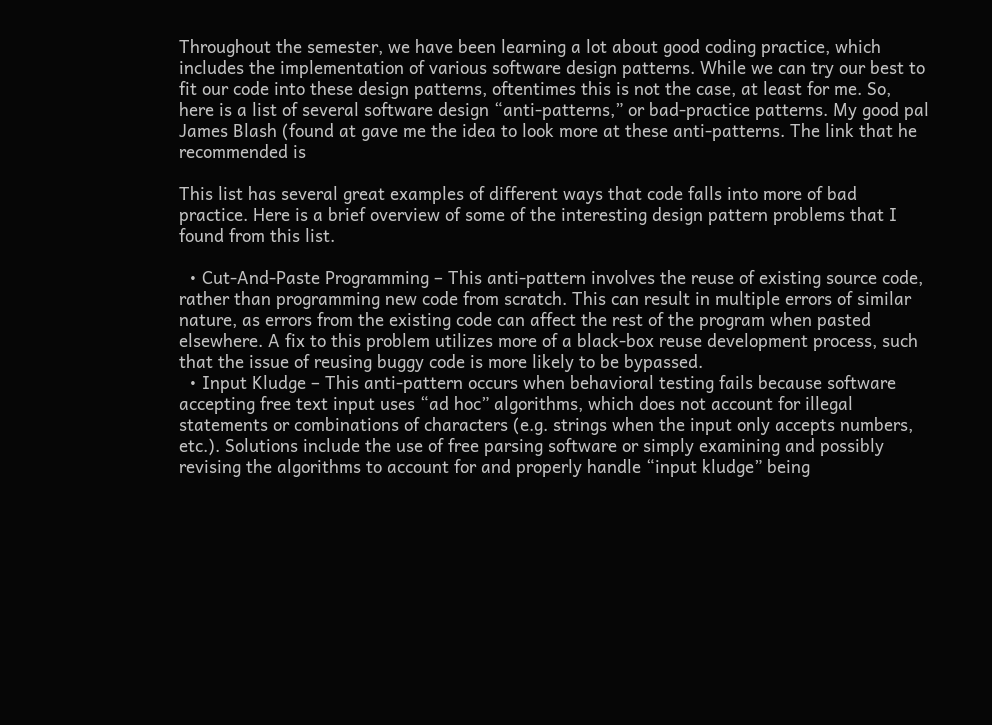Throughout the semester, we have been learning a lot about good coding practice, which includes the implementation of various software design patterns. While we can try our best to fit our code into these design patterns, oftentimes this is not the case, at least for me. So, here is a list of several software design “anti-patterns,” or bad-practice patterns. My good pal James Blash (found at gave me the idea to look more at these anti-patterns. The link that he recommended is

This list has several great examples of different ways that code falls into more of bad practice. Here is a brief overview of some of the interesting design pattern problems that I found from this list.

  • Cut-And-Paste Programming – This anti-pattern involves the reuse of existing source code, rather than programming new code from scratch. This can result in multiple errors of similar nature, as errors from the existing code can affect the rest of the program when pasted elsewhere. A fix to this problem utilizes more of a black-box reuse development process, such that the issue of reusing buggy code is more likely to be bypassed.
  • Input Kludge – This anti-pattern occurs when behavioral testing fails because software accepting free text input uses “ad hoc” algorithms, which does not account for illegal statements or combinations of characters (e.g. strings when the input only accepts numbers, etc.). Solutions include the use of free parsing software or simply examining and possibly revising the algorithms to account for and properly handle “input kludge” being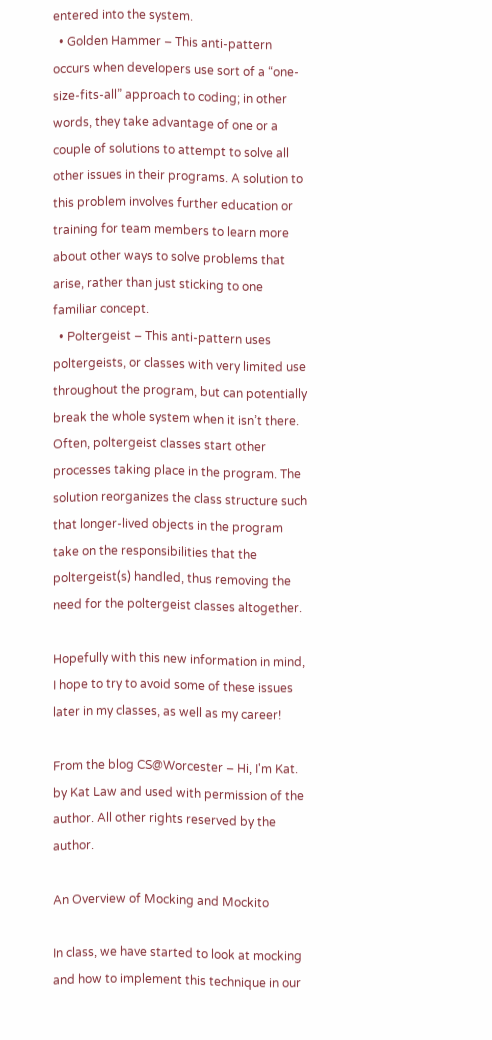entered into the system.
  • Golden Hammer – This anti-pattern occurs when developers use sort of a “one-size-fits-all” approach to coding; in other words, they take advantage of one or a couple of solutions to attempt to solve all other issues in their programs. A solution to this problem involves further education or training for team members to learn more about other ways to solve problems that arise, rather than just sticking to one familiar concept.
  • Poltergeist – This anti-pattern uses poltergeists, or classes with very limited use throughout the program, but can potentially break the whole system when it isn’t there. Often, poltergeist classes start other processes taking place in the program. The solution reorganizes the class structure such that longer-lived objects in the program take on the responsibilities that the poltergeist(s) handled, thus removing the need for the poltergeist classes altogether.

Hopefully with this new information in mind, I hope to try to avoid some of these issues later in my classes, as well as my career!

From the blog CS@Worcester – Hi, I'm Kat. by Kat Law and used with permission of the author. All other rights reserved by the author.

An Overview of Mocking and Mockito

In class, we have started to look at mocking and how to implement this technique in our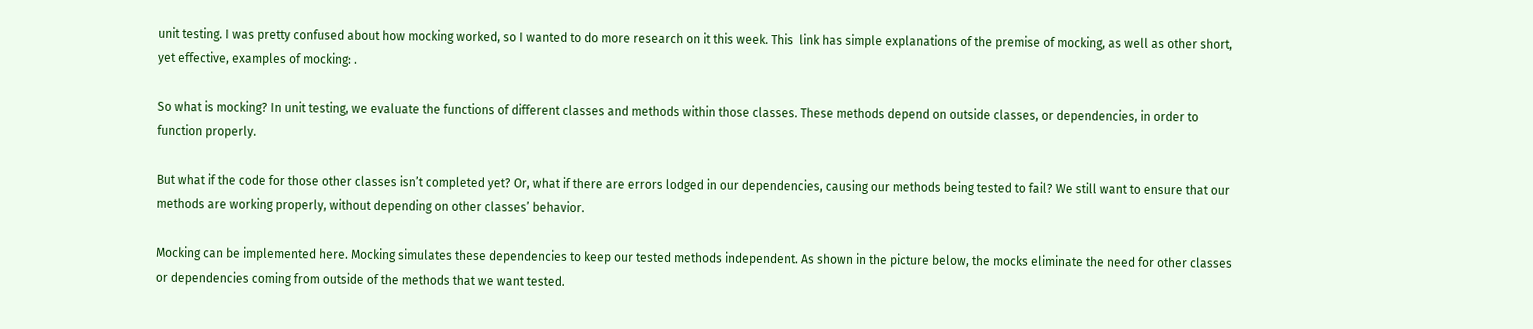unit testing. I was pretty confused about how mocking worked, so I wanted to do more research on it this week. This  link has simple explanations of the premise of mocking, as well as other short, yet effective, examples of mocking: .

So what is mocking? In unit testing, we evaluate the functions of different classes and methods within those classes. These methods depend on outside classes, or dependencies, in order to function properly.

But what if the code for those other classes isn’t completed yet? Or, what if there are errors lodged in our dependencies, causing our methods being tested to fail? We still want to ensure that our methods are working properly, without depending on other classes’ behavior.

Mocking can be implemented here. Mocking simulates these dependencies to keep our tested methods independent. As shown in the picture below, the mocks eliminate the need for other classes or dependencies coming from outside of the methods that we want tested.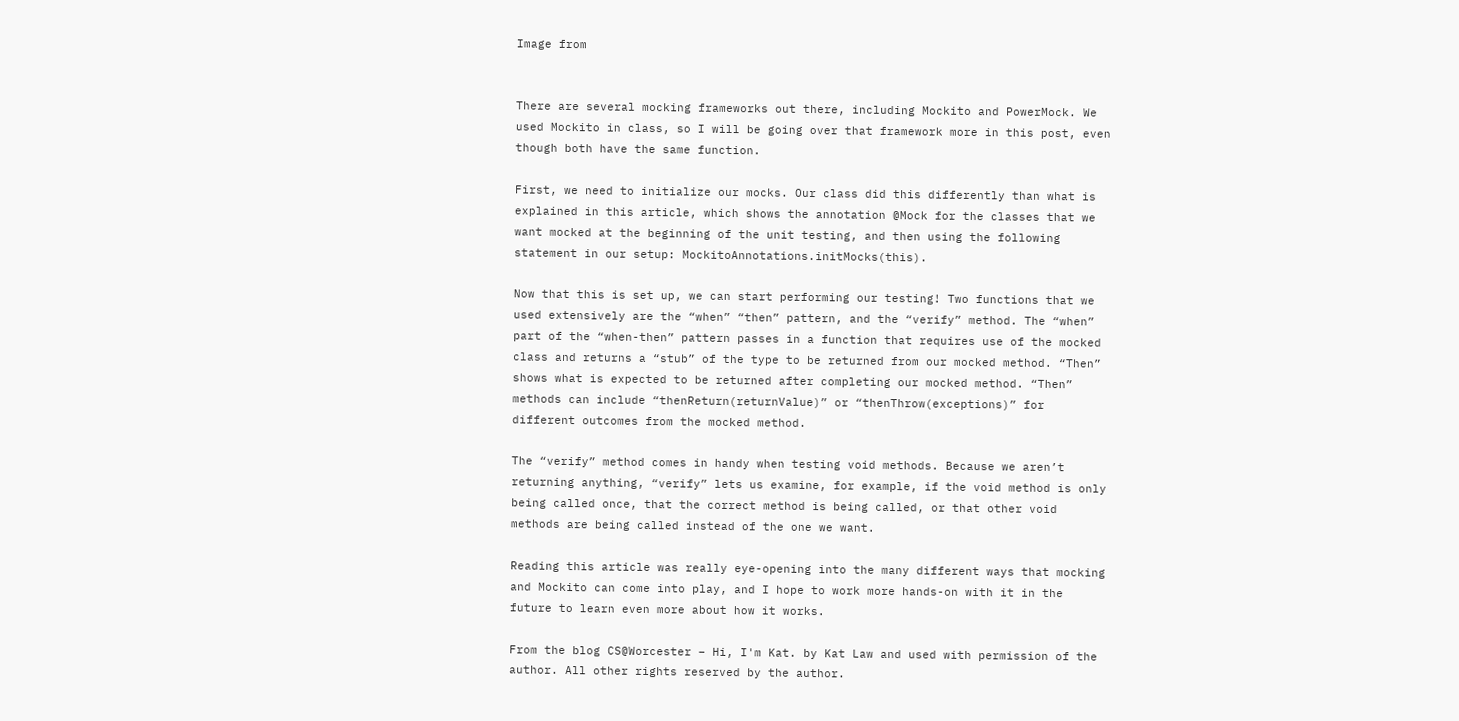Image from


There are several mocking frameworks out there, including Mockito and PowerMock. We used Mockito in class, so I will be going over that framework more in this post, even though both have the same function.

First, we need to initialize our mocks. Our class did this differently than what is explained in this article, which shows the annotation @Mock for the classes that we want mocked at the beginning of the unit testing, and then using the following statement in our setup: MockitoAnnotations.initMocks(this).

Now that this is set up, we can start performing our testing! Two functions that we used extensively are the “when” “then” pattern, and the “verify” method. The “when” part of the “when-then” pattern passes in a function that requires use of the mocked class and returns a “stub” of the type to be returned from our mocked method. “Then” shows what is expected to be returned after completing our mocked method. “Then” methods can include “thenReturn(returnValue)” or “thenThrow(exceptions)” for different outcomes from the mocked method.

The “verify” method comes in handy when testing void methods. Because we aren’t returning anything, “verify” lets us examine, for example, if the void method is only being called once, that the correct method is being called, or that other void methods are being called instead of the one we want.

Reading this article was really eye-opening into the many different ways that mocking and Mockito can come into play, and I hope to work more hands-on with it in the future to learn even more about how it works.

From the blog CS@Worcester – Hi, I'm Kat. by Kat Law and used with permission of the author. All other rights reserved by the author.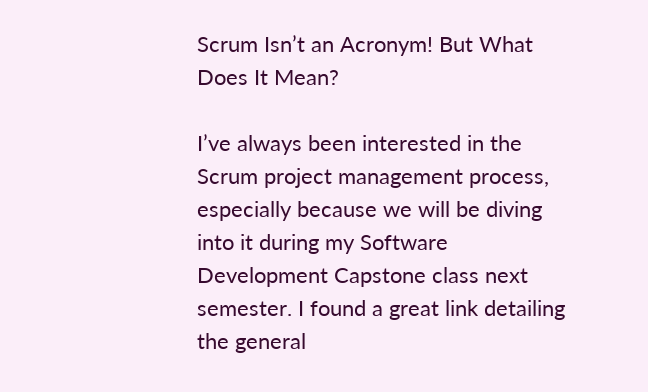Scrum Isn’t an Acronym! But What Does It Mean?

I’ve always been interested in the Scrum project management process, especially because we will be diving into it during my Software Development Capstone class next semester. I found a great link detailing the general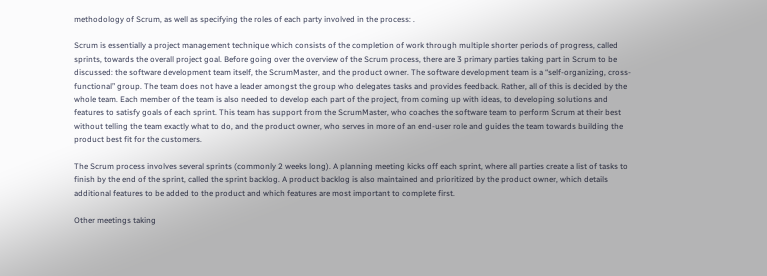methodology of Scrum, as well as specifying the roles of each party involved in the process: .

Scrum is essentially a project management technique which consists of the completion of work through multiple shorter periods of progress, called sprints, towards the overall project goal. Before going over the overview of the Scrum process, there are 3 primary parties taking part in Scrum to be discussed: the software development team itself, the ScrumMaster, and the product owner. The software development team is a “self-organizing, cross-functional” group. The team does not have a leader amongst the group who delegates tasks and provides feedback. Rather, all of this is decided by the whole team. Each member of the team is also needed to develop each part of the project, from coming up with ideas, to developing solutions and features to satisfy goals of each sprint. This team has support from the ScrumMaster, who coaches the software team to perform Scrum at their best without telling the team exactly what to do, and the product owner, who serves in more of an end-user role and guides the team towards building the product best fit for the customers.

The Scrum process involves several sprints (commonly 2 weeks long). A planning meeting kicks off each sprint, where all parties create a list of tasks to finish by the end of the sprint, called the sprint backlog. A product backlog is also maintained and prioritized by the product owner, which details additional features to be added to the product and which features are most important to complete first.

Other meetings taking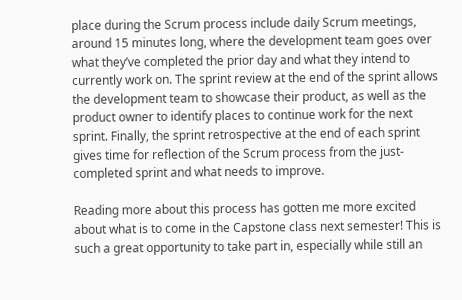place during the Scrum process include daily Scrum meetings, around 15 minutes long, where the development team goes over what they’ve completed the prior day and what they intend to currently work on. The sprint review at the end of the sprint allows the development team to showcase their product, as well as the product owner to identify places to continue work for the next sprint. Finally, the sprint retrospective at the end of each sprint gives time for reflection of the Scrum process from the just-completed sprint and what needs to improve.

Reading more about this process has gotten me more excited about what is to come in the Capstone class next semester! This is such a great opportunity to take part in, especially while still an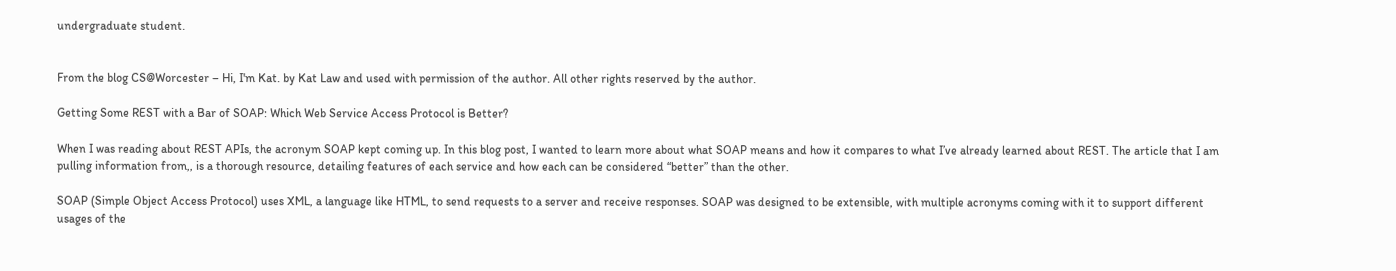undergraduate student.


From the blog CS@Worcester – Hi, I'm Kat. by Kat Law and used with permission of the author. All other rights reserved by the author.

Getting Some REST with a Bar of SOAP: Which Web Service Access Protocol is Better?

When I was reading about REST APIs, the acronym SOAP kept coming up. In this blog post, I wanted to learn more about what SOAP means and how it compares to what I’ve already learned about REST. The article that I am pulling information from,, is a thorough resource, detailing features of each service and how each can be considered “better” than the other.

SOAP (Simple Object Access Protocol) uses XML, a language like HTML, to send requests to a server and receive responses. SOAP was designed to be extensible, with multiple acronyms coming with it to support different usages of the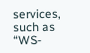services, such as “WS-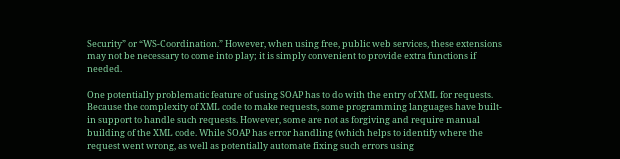Security” or “WS-Coordination.” However, when using free, public web services, these extensions may not be necessary to come into play; it is simply convenient to provide extra functions if needed.

One potentially problematic feature of using SOAP has to do with the entry of XML for requests. Because the complexity of XML code to make requests, some programming languages have built-in support to handle such requests. However, some are not as forgiving and require manual building of the XML code. While SOAP has error handling (which helps to identify where the request went wrong, as well as potentially automate fixing such errors using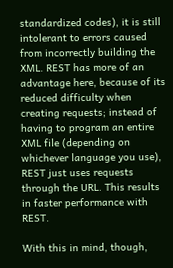standardized codes), it is still intolerant to errors caused from incorrectly building the XML. REST has more of an advantage here, because of its reduced difficulty when creating requests; instead of having to program an entire XML file (depending on whichever language you use), REST just uses requests through the URL. This results in faster performance with REST.

With this in mind, though,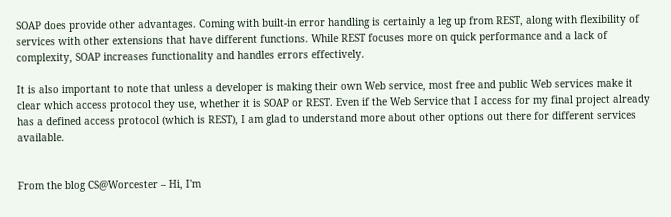SOAP does provide other advantages. Coming with built-in error handling is certainly a leg up from REST, along with flexibility of services with other extensions that have different functions. While REST focuses more on quick performance and a lack of complexity, SOAP increases functionality and handles errors effectively.

It is also important to note that unless a developer is making their own Web service, most free and public Web services make it clear which access protocol they use, whether it is SOAP or REST. Even if the Web Service that I access for my final project already has a defined access protocol (which is REST), I am glad to understand more about other options out there for different services available.


From the blog CS@Worcester – Hi, I'm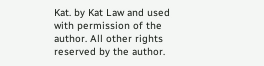Kat. by Kat Law and used with permission of the author. All other rights reserved by the author.